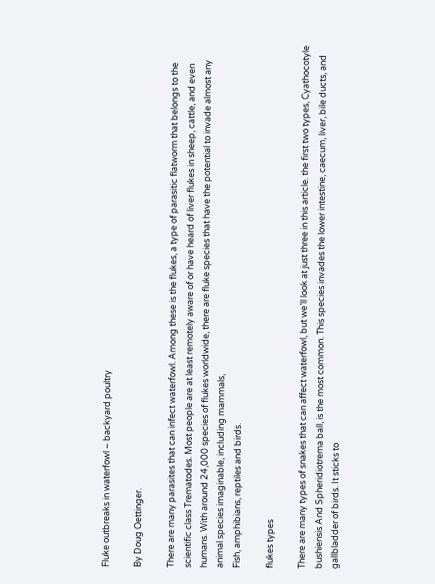Fluke outbreaks in waterfowl – backyard poultry

By Doug Oettinger.

There are many parasites that can infect waterfowl. Among these is the flukes, a type of parasitic flatworm that belongs to the scientific class Trematodes. Most people are at least remotely aware of or have heard of liver flukes in sheep, cattle, and even humans. With around 24,000 species of flukes worldwide, there are fluke species that have the potential to invade almost any animal species imaginable, including mammals,
Fish, amphibians, reptiles and birds.

flukes types

There are many types of snakes that can affect waterfowl, but we’ll look at just three in this article. the first two types, Cyathocotyle bushiensis And Spheridiotrema ball, is the most common. This species invades the lower intestine, caecum, liver, bile ducts, and gallbladder of birds. It sticks to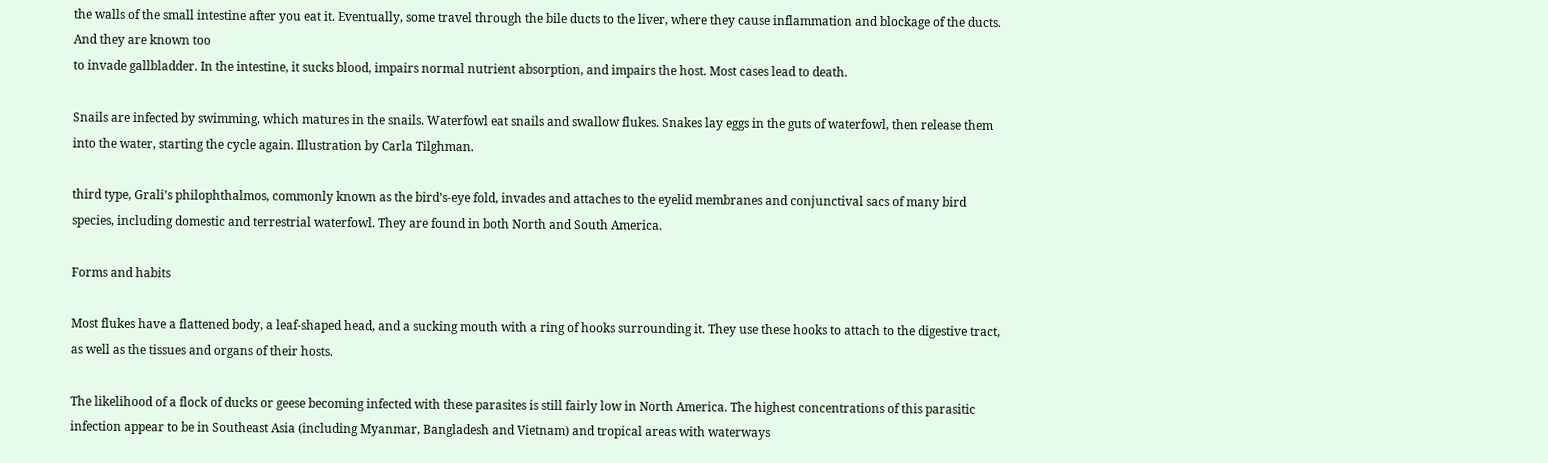the walls of the small intestine after you eat it. Eventually, some travel through the bile ducts to the liver, where they cause inflammation and blockage of the ducts. And they are known too
to invade gallbladder. In the intestine, it sucks blood, impairs normal nutrient absorption, and impairs the host. Most cases lead to death.

Snails are infected by swimming, which matures in the snails. Waterfowl eat snails and swallow flukes. Snakes lay eggs in the guts of waterfowl, then release them into the water, starting the cycle again. Illustration by Carla Tilghman.

third type, Grali’s philophthalmos, commonly known as the bird’s-eye fold, invades and attaches to the eyelid membranes and conjunctival sacs of many bird species, including domestic and terrestrial waterfowl. They are found in both North and South America.

Forms and habits

Most flukes have a flattened body, a leaf-shaped head, and a sucking mouth with a ring of hooks surrounding it. They use these hooks to attach to the digestive tract, as well as the tissues and organs of their hosts.

The likelihood of a flock of ducks or geese becoming infected with these parasites is still fairly low in North America. The highest concentrations of this parasitic infection appear to be in Southeast Asia (including Myanmar, Bangladesh and Vietnam) and tropical areas with waterways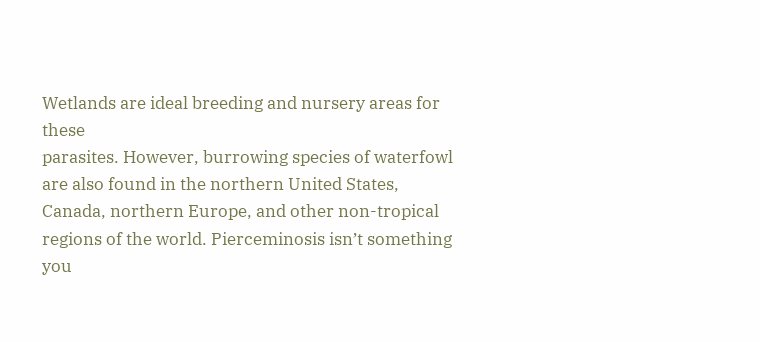Wetlands are ideal breeding and nursery areas for these
parasites. However, burrowing species of waterfowl are also found in the northern United States, Canada, northern Europe, and other non-tropical regions of the world. Pierceminosis isn’t something you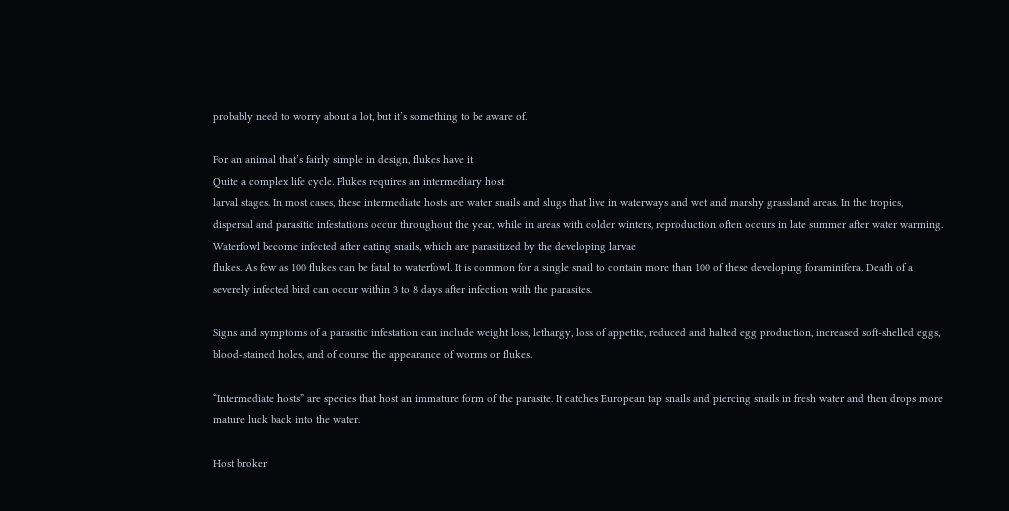probably need to worry about a lot, but it’s something to be aware of.

For an animal that’s fairly simple in design, flukes have it
Quite a complex life cycle. Flukes requires an intermediary host
larval stages. In most cases, these intermediate hosts are water snails and slugs that live in waterways and wet and marshy grassland areas. In the tropics, dispersal and parasitic infestations occur throughout the year, while in areas with colder winters, reproduction often occurs in late summer after water warming. Waterfowl become infected after eating snails, which are parasitized by the developing larvae
flukes. As few as 100 flukes can be fatal to waterfowl. It is common for a single snail to contain more than 100 of these developing foraminifera. Death of a severely infected bird can occur within 3 to 8 days after infection with the parasites.

Signs and symptoms of a parasitic infestation can include weight loss, lethargy, loss of appetite, reduced and halted egg production, increased soft-shelled eggs, blood-stained holes, and of course the appearance of worms or flukes.

“Intermediate hosts” are species that host an immature form of the parasite. It catches European tap snails and piercing snails in fresh water and then drops more mature luck back into the water.

Host broker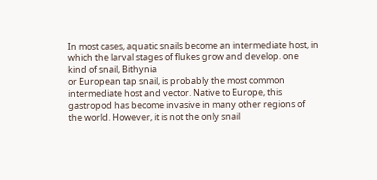In most cases, aquatic snails become an intermediate host, in which the larval stages of flukes grow and develop. one kind of snail, Bithynia
or European tap snail, is probably the most common
intermediate host and vector. Native to Europe, this gastropod has become invasive in many other regions of the world. However, it is not the only snail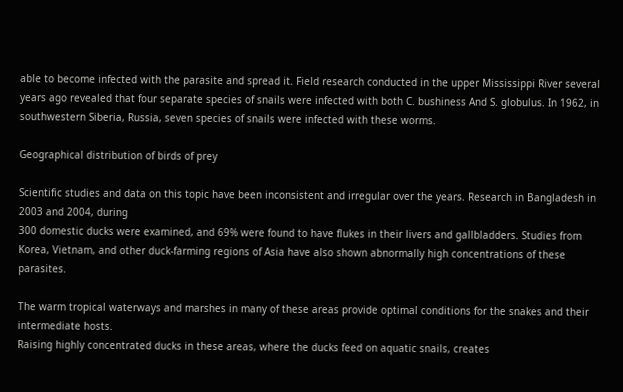able to become infected with the parasite and spread it. Field research conducted in the upper Mississippi River several years ago revealed that four separate species of snails were infected with both C. bushiness And S. globulus. In 1962, in southwestern Siberia, Russia, seven species of snails were infected with these worms.

Geographical distribution of birds of prey

Scientific studies and data on this topic have been inconsistent and irregular over the years. Research in Bangladesh in 2003 and 2004, during
300 domestic ducks were examined, and 69% were found to have flukes in their livers and gallbladders. Studies from Korea, Vietnam, and other duck-farming regions of Asia have also shown abnormally high concentrations of these parasites.

The warm tropical waterways and marshes in many of these areas provide optimal conditions for the snakes and their intermediate hosts.
Raising highly concentrated ducks in these areas, where the ducks feed on aquatic snails, creates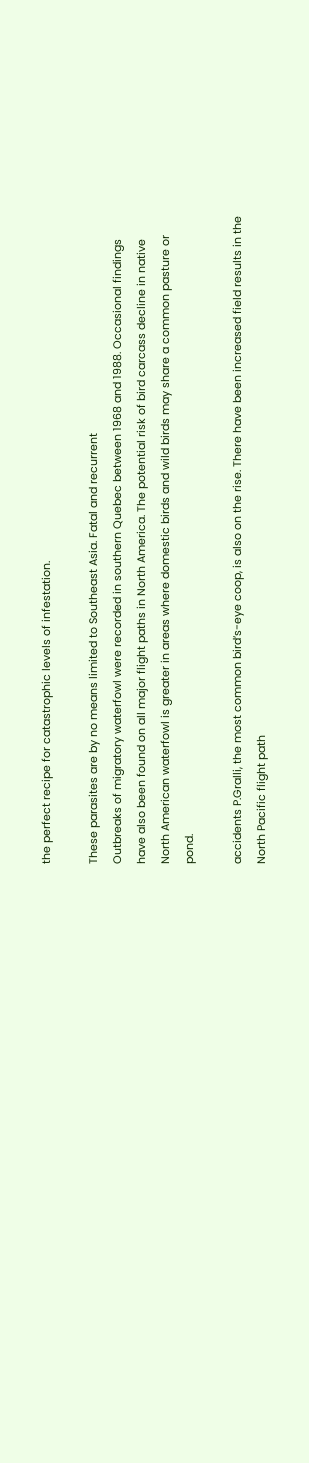the perfect recipe for catastrophic levels of infestation.

These parasites are by no means limited to Southeast Asia. Fatal and recurrent
Outbreaks of migratory waterfowl were recorded in southern Quebec between 1968 and 1988. Occasional findings have also been found on all major flight paths in North America. The potential risk of bird carcass decline in native North American waterfowl is greater in areas where domestic birds and wild birds may share a common pasture or pond.

accidents P.Gralli, the most common bird’s-eye coop, is also on the rise. There have been increased field results in the North Pacific flight path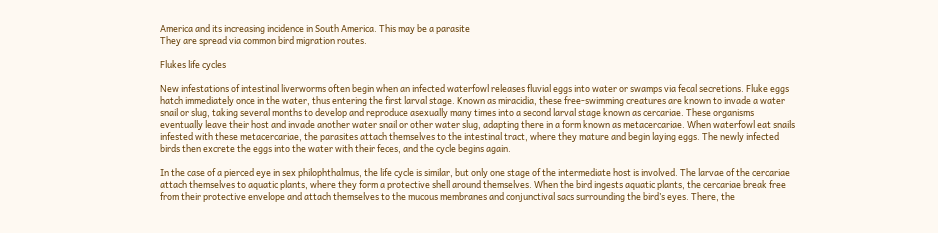America and its increasing incidence in South America. This may be a parasite
They are spread via common bird migration routes.

Flukes life cycles

New infestations of intestinal liverworms often begin when an infected waterfowl releases fluvial eggs into water or swamps via fecal secretions. Fluke eggs hatch immediately once in the water, thus entering the first larval stage. Known as miracidia, these free-swimming creatures are known to invade a water snail or slug, taking several months to develop and reproduce asexually many times into a second larval stage known as cercariae. These organisms eventually leave their host and invade another water snail or other water slug, adapting there in a form known as metacercariae. When waterfowl eat snails infested with these metacercariae, the parasites attach themselves to the intestinal tract, where they mature and begin laying eggs. The newly infected birds then excrete the eggs into the water with their feces, and the cycle begins again.

In the case of a pierced eye in sex philophthalmus, the life cycle is similar, but only one stage of the intermediate host is involved. The larvae of the cercariae attach themselves to aquatic plants, where they form a protective shell around themselves. When the bird ingests aquatic plants, the cercariae break free from their protective envelope and attach themselves to the mucous membranes and conjunctival sacs surrounding the bird’s eyes. There, the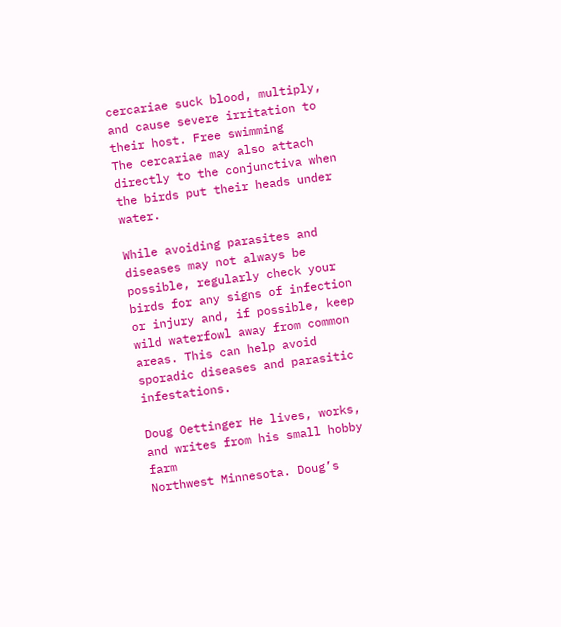cercariae suck blood, multiply, and cause severe irritation to their host. Free swimming
The cercariae may also attach directly to the conjunctiva when the birds put their heads under water.

While avoiding parasites and diseases may not always be possible, regularly check your birds for any signs of infection or injury and, if possible, keep wild waterfowl away from common areas. This can help avoid sporadic diseases and parasitic infestations.

Doug Oettinger He lives, works, and writes from his small hobby farm
Northwest Minnesota. Doug’s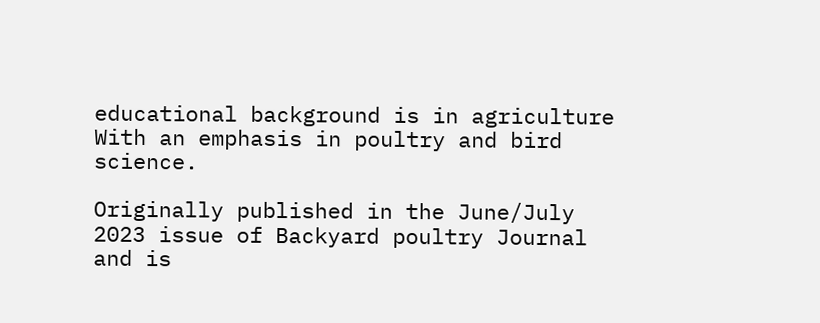educational background is in agriculture
With an emphasis in poultry and bird science.

Originally published in the June/July 2023 issue of Backyard poultry Journal and is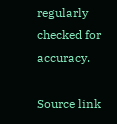regularly checked for accuracy.

Source link